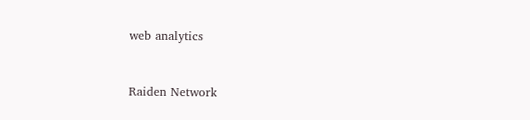web analytics


Raiden Network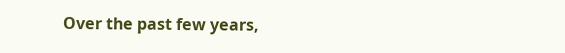Over the past few years,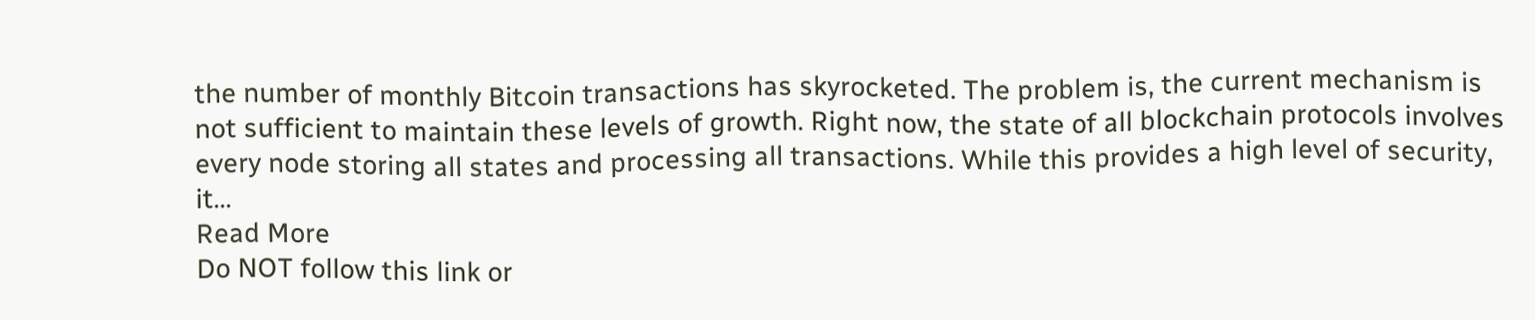the number of monthly Bitcoin transactions has skyrocketed. The problem is, the current mechanism is not sufficient to maintain these levels of growth. Right now, the state of all blockchain protocols involves every node storing all states and processing all transactions. While this provides a high level of security, it...
Read More
Do NOT follow this link or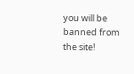you will be banned from the site!